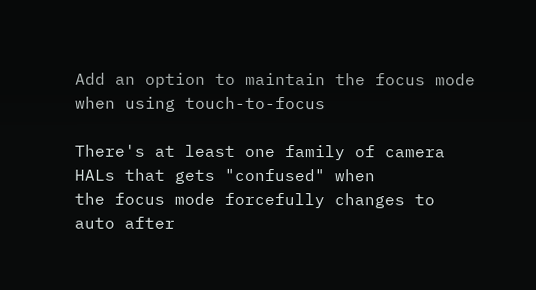Add an option to maintain the focus mode when using touch-to-focus

There's at least one family of camera HALs that gets "confused" when
the focus mode forcefully changes to auto after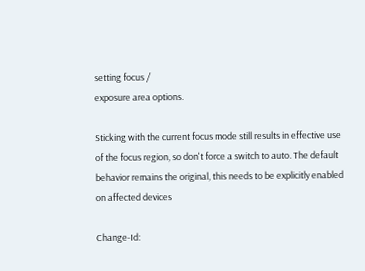setting focus /
exposure area options.

Sticking with the current focus mode still results in effective use
of the focus region, so don't force a switch to auto. The default
behavior remains the original, this needs to be explicitly enabled
on affected devices

Change-Id: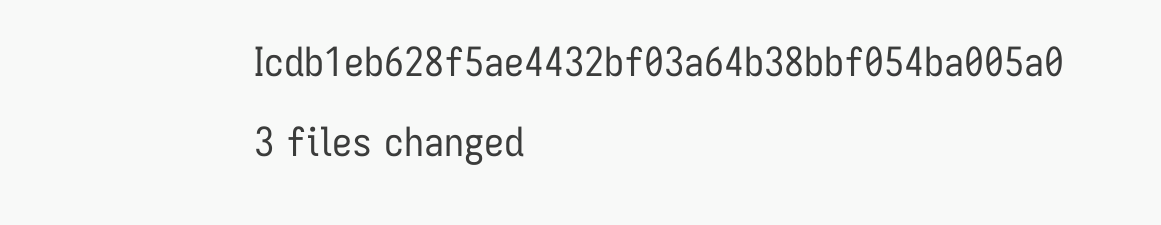Icdb1eb628f5ae4432bf03a64b38bbf054ba005a0
3 files changed